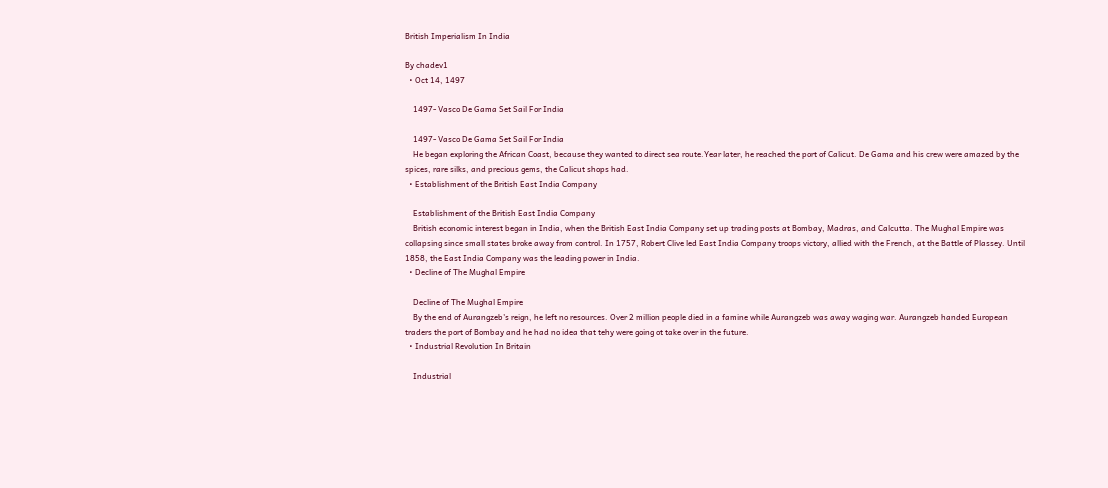British Imperialism In India

By chadev1
  • Oct 14, 1497

    1497- Vasco De Gama Set Sail For India

    1497- Vasco De Gama Set Sail For India
    He began exploring the African Coast, because they wanted to direct sea route.Year later, he reached the port of Calicut. De Gama and his crew were amazed by the spices, rare silks, and precious gems, the Calicut shops had.
  • Establishment of the British East India Company

    Establishment of the British East India Company
    British economic interest began in India, when the British East India Company set up trading posts at Bombay, Madras, and Calcutta. The Mughal Empire was collapsing since small states broke away from control. In 1757, Robert Clive led East India Company troops victory, allied with the French, at the Battle of Plassey. Until 1858, the East India Company was the leading power in India.
  • Decline of The Mughal Empire

    Decline of The Mughal Empire
    By the end of Aurangzeb's reign, he left no resources. Over 2 million people died in a famine while Aurangzeb was away waging war. Aurangzeb handed European traders the port of Bombay and he had no idea that tehy were going ot take over in the future.
  • Industrial Revolution In Britain

    Industrial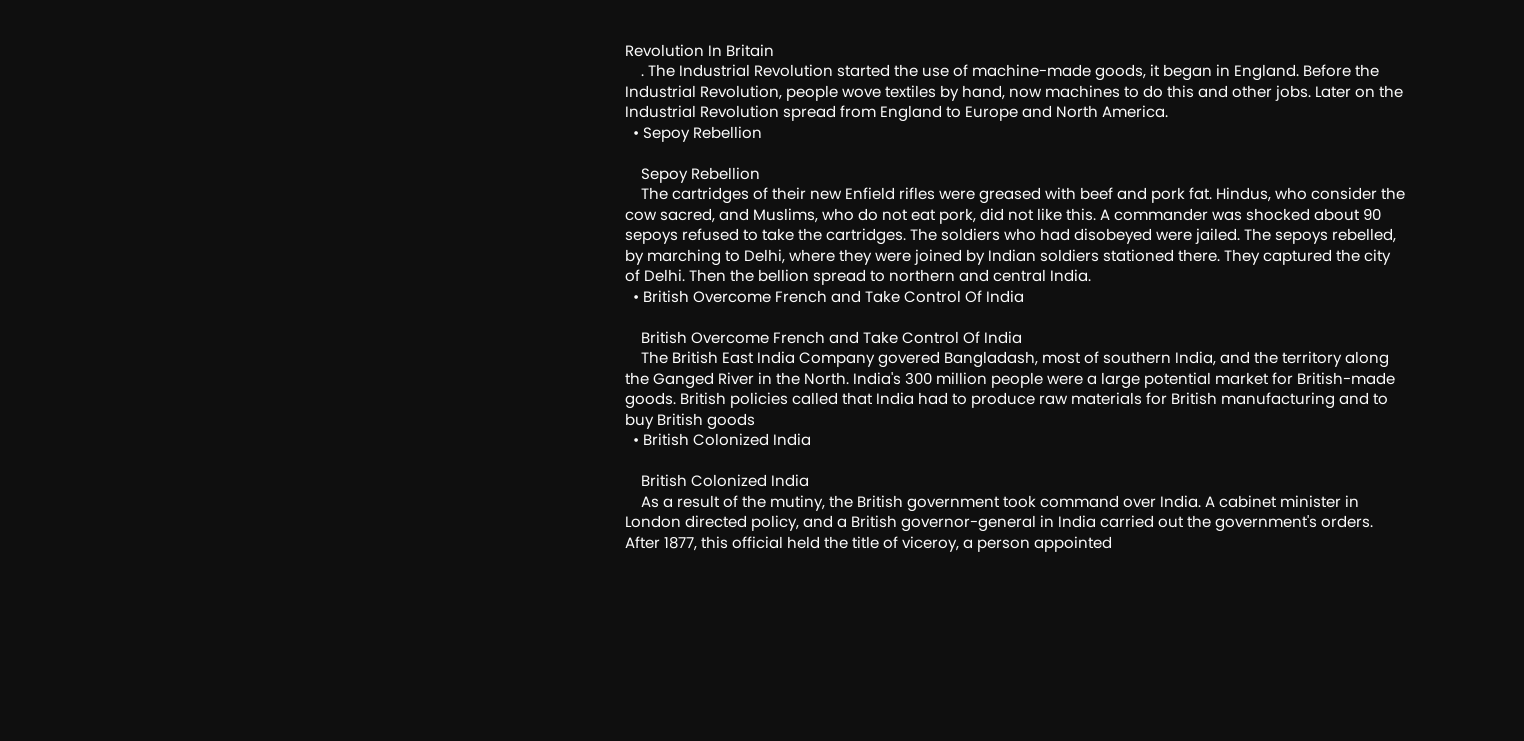Revolution In Britain
    . The Industrial Revolution started the use of machine-made goods, it began in England. Before the Industrial Revolution, people wove textiles by hand, now machines to do this and other jobs. Later on the Industrial Revolution spread from England to Europe and North America.
  • Sepoy Rebellion

    Sepoy Rebellion
    The cartridges of their new Enfield rifles were greased with beef and pork fat. Hindus, who consider the cow sacred, and Muslims, who do not eat pork, did not like this. A commander was shocked about 90 sepoys refused to take the cartridges. The soldiers who had disobeyed were jailed. The sepoys rebelled, by marching to Delhi, where they were joined by Indian soldiers stationed there. They captured the city of Delhi. Then the bellion spread to northern and central India.
  • British Overcome French and Take Control Of India

    British Overcome French and Take Control Of India
    The British East India Company govered Bangladash, most of southern India, and the territory along the Ganged River in the North. India's 300 million people were a large potential market for British-made goods. British policies called that India had to produce raw materials for British manufacturing and to buy British goods
  • British Colonized India

    British Colonized India
    As a result of the mutiny, the British government took command over India. A cabinet minister in London directed policy, and a British governor-general in India carried out the government's orders. After 1877, this official held the title of viceroy, a person appointed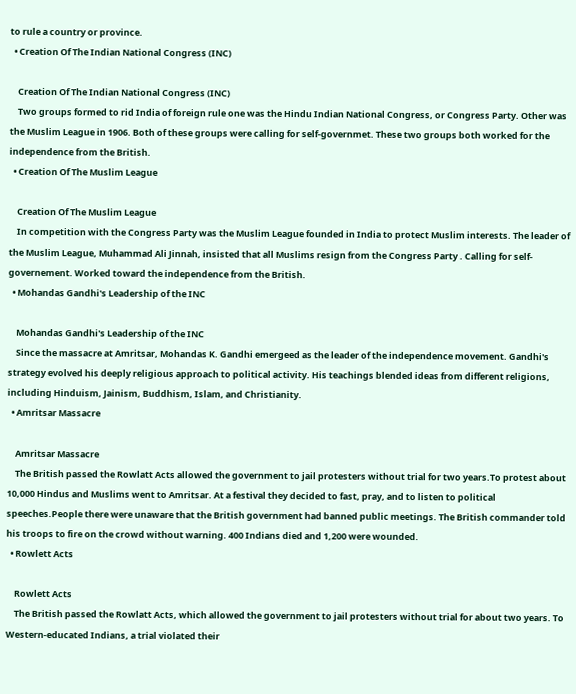to rule a country or province.
  • Creation Of The Indian National Congress (INC)

    Creation Of The Indian National Congress (INC)
    Two groups formed to rid India of foreign rule one was the Hindu Indian National Congress, or Congress Party. Other was the Muslim League in 1906. Both of these groups were calling for self-governmet. These two groups both worked for the independence from the British.
  • Creation Of The Muslim League

    Creation Of The Muslim League
    In competition with the Congress Party was the Muslim League founded in India to protect Muslim interests. The leader of the Muslim League, Muhammad Ali Jinnah, insisted that all Muslims resign from the Congress Party . Calling for self-governement. Worked toward the independence from the British.
  • Mohandas Gandhi's Leadership of the INC

    Mohandas Gandhi's Leadership of the INC
    Since the massacre at Amritsar, Mohandas K. Gandhi emergeed as the leader of the independence movement. Gandhi's strategy evolved his deeply religious approach to political activity. His teachings blended ideas from different religions, including Hinduism, Jainism, Buddhism, Islam, and Christianity.
  • Amritsar Massacre

    Amritsar Massacre
    The British passed the Rowlatt Acts allowed the government to jail protesters without trial for two years.To protest about 10,000 Hindus and Muslims went to Amritsar. At a festival they decided to fast, pray, and to listen to political speeches.People there were unaware that the British government had banned public meetings. The British commander told his troops to fire on the crowd without warning. 400 Indians died and 1,200 were wounded.
  • Rowlett Acts

    Rowlett Acts
    The British passed the Rowlatt Acts, which allowed the government to jail protesters without trial for about two years. To Western-educated Indians, a trial violated their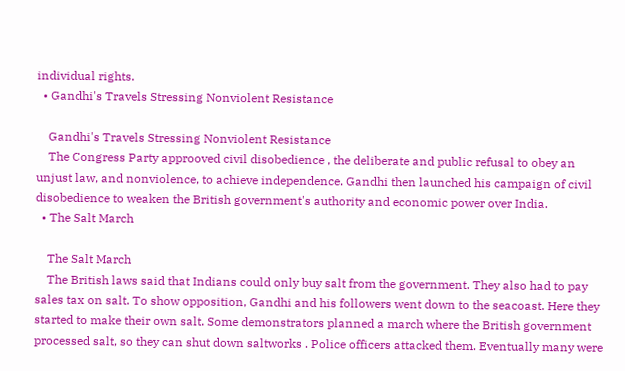individual rights.
  • Gandhi's Travels Stressing Nonviolent Resistance

    Gandhi's Travels Stressing Nonviolent Resistance
    The Congress Party approoved civil disobedience , the deliberate and public refusal to obey an unjust law, and nonviolence, to achieve independence. Gandhi then launched his campaign of civil disobedience to weaken the British government's authority and economic power over India.
  • The Salt March

    The Salt March
    The British laws said that Indians could only buy salt from the government. They also had to pay sales tax on salt. To show opposition, Gandhi and his followers went down to the seacoast. Here they started to make their own salt. Some demonstrators planned a march where the British government processed salt, so they can shut down saltworks . Police officers attacked them. Eventually many were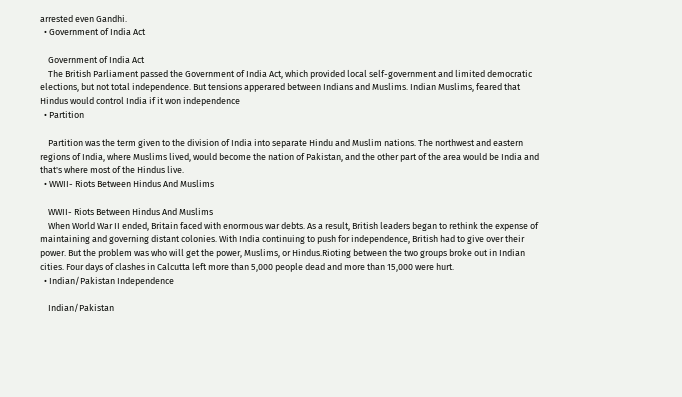arrested even Gandhi.
  • Government of India Act

    Government of India Act
    The British Parliament passed the Government of India Act, which provided local self-government and limited democratic elections, but not total independence. But tensions apperared between Indians and Muslims. Indian Muslims, feared that Hindus would control India if it won independence
  • Partition

    Partition was the term given to the division of India into separate Hindu and Muslim nations. The northwest and eastern regions of India, where Muslims lived, would become the nation of Pakistan, and the other part of the area would be India and that's where most of the Hindus live.
  • WWII- Riots Between Hindus And Muslims

    WWII- Riots Between Hindus And Muslims
    When World War II ended, Britain faced with enormous war debts. As a result, British leaders began to rethink the expense of maintaining and governing distant colonies. With India continuing to push for independence, British had to give over their power. But the problem was who will get the power, Muslims, or Hindus.Rioting between the two groups broke out in Indian cities. Four days of clashes in Calcutta left more than 5,000 people dead and more than 15,000 were hurt.
  • Indian/Pakistan Independence

    Indian/Pakistan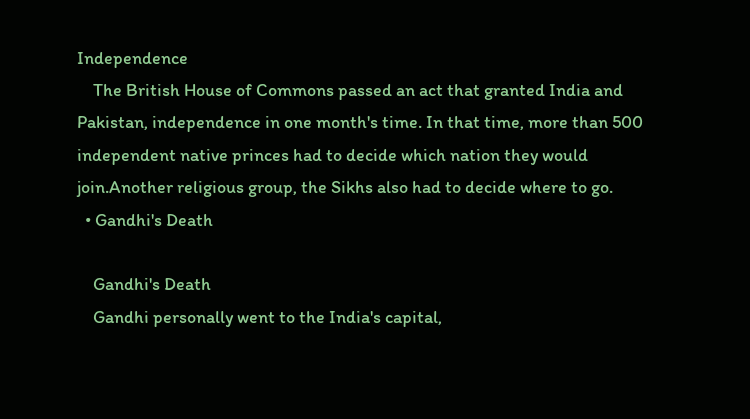Independence
    The British House of Commons passed an act that granted India and Pakistan, independence in one month's time. In that time, more than 500 independent native princes had to decide which nation they would join.Another religious group, the Sikhs also had to decide where to go.
  • Gandhi's Death

    Gandhi's Death
    Gandhi personally went to the India's capital,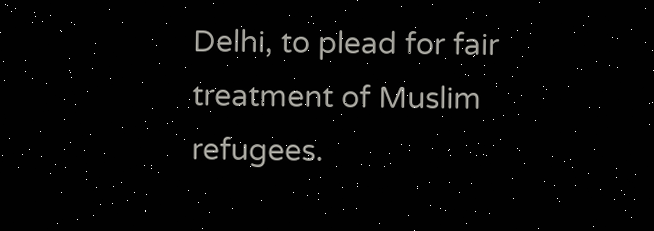Delhi, to plead for fair treatment of Muslim refugees.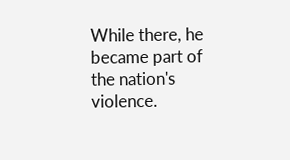While there, he became part of the nation's violence.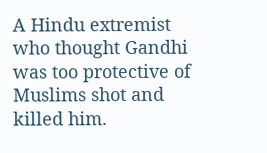A Hindu extremist who thought Gandhi was too protective of Muslims shot and killed him.